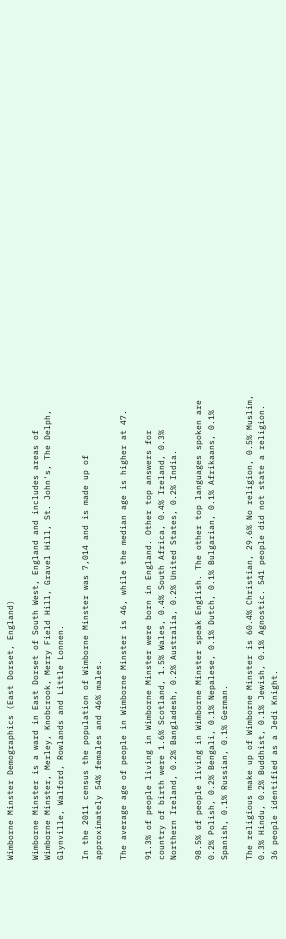Wimborne Minster Demographics (East Dorset, England)

Wimborne Minster is a ward in East Dorset of South West, England and includes areas of Wimborne Minster, Merley, Knobcrook, Merry Field Hill, Gravel Hill, St. John's, The Delph, Glynville, Walford, Rowlands and Little Lonnen.

In the 2011 census the population of Wimborne Minster was 7,014 and is made up of approximately 54% females and 46% males.

The average age of people in Wimborne Minster is 46, while the median age is higher at 47.

91.3% of people living in Wimborne Minster were born in England. Other top answers for country of birth were 1.6% Scotland, 1.5% Wales, 0.4% South Africa, 0.4% Ireland, 0.3% Northern Ireland, 0.2% Bangladesh, 0.2% Australia, 0.2% United States, 0.2% India.

98.5% of people living in Wimborne Minster speak English. The other top languages spoken are 0.2% Polish, 0.2% Bengali, 0.1% Nepalese, 0.1% Dutch, 0.1% Bulgarian, 0.1% Afrikaans, 0.1% Spanish, 0.1% Russian, 0.1% German.

The religious make up of Wimborne Minster is 60.4% Christian, 29.6% No religion, 0.5% Muslim, 0.3% Hindu, 0.2% Buddhist, 0.1% Jewish, 0.1% Agnostic. 541 people did not state a religion. 36 people identified as a Jedi Knight.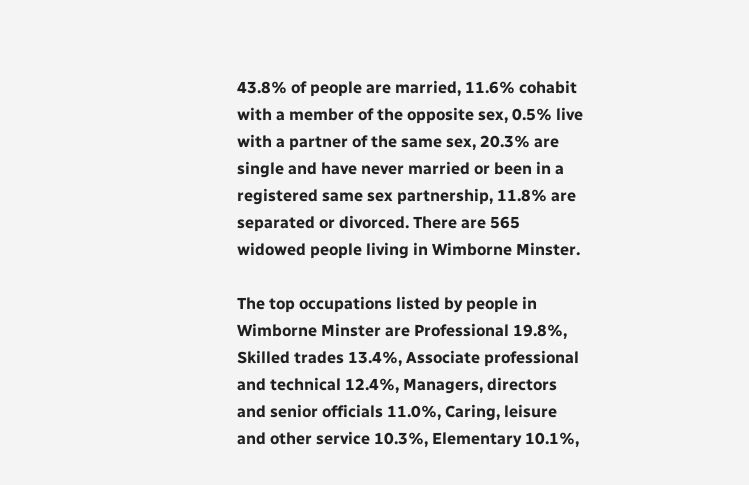43.8% of people are married, 11.6% cohabit with a member of the opposite sex, 0.5% live with a partner of the same sex, 20.3% are single and have never married or been in a registered same sex partnership, 11.8% are separated or divorced. There are 565 widowed people living in Wimborne Minster.

The top occupations listed by people in Wimborne Minster are Professional 19.8%, Skilled trades 13.4%, Associate professional and technical 12.4%, Managers, directors and senior officials 11.0%, Caring, leisure and other service 10.3%, Elementary 10.1%,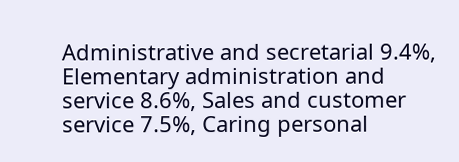Administrative and secretarial 9.4%, Elementary administration and service 8.6%, Sales and customer service 7.5%, Caring personal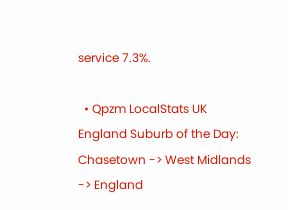service 7.3%.

  • Qpzm LocalStats UK England Suburb of the Day: Chasetown -> West Midlands -> England